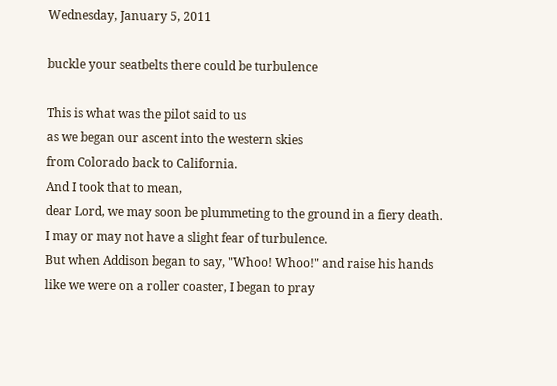Wednesday, January 5, 2011

buckle your seatbelts there could be turbulence

This is what was the pilot said to us
as we began our ascent into the western skies
from Colorado back to California.
And I took that to mean,
dear Lord, we may soon be plummeting to the ground in a fiery death.
I may or may not have a slight fear of turbulence.
But when Addison began to say, "Whoo! Whoo!" and raise his hands
like we were on a roller coaster, I began to pray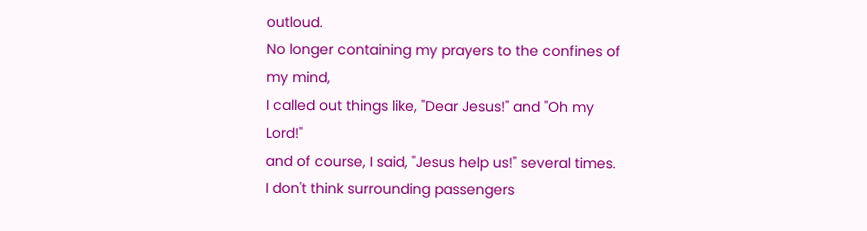outloud.
No longer containing my prayers to the confines of my mind,
I called out things like, "Dear Jesus!" and "Oh my Lord!"
and of course, I said, "Jesus help us!" several times.
I don't think surrounding passengers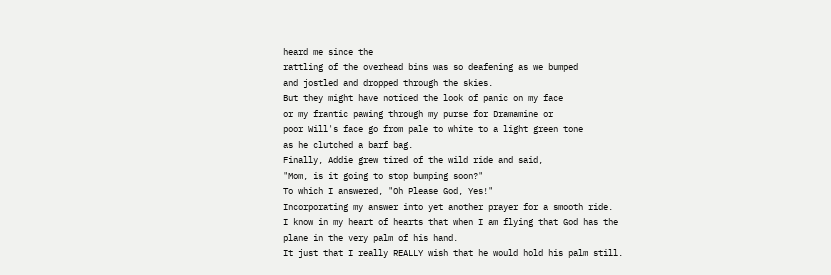heard me since the
rattling of the overhead bins was so deafening as we bumped
and jostled and dropped through the skies.
But they might have noticed the look of panic on my face
or my frantic pawing through my purse for Dramamine or
poor Will's face go from pale to white to a light green tone
as he clutched a barf bag.
Finally, Addie grew tired of the wild ride and said,
"Mom, is it going to stop bumping soon?"
To which I answered, "Oh Please God, Yes!"
Incorporating my answer into yet another prayer for a smooth ride.
I know in my heart of hearts that when I am flying that God has the
plane in the very palm of his hand.
It just that I really REALLY wish that he would hold his palm still.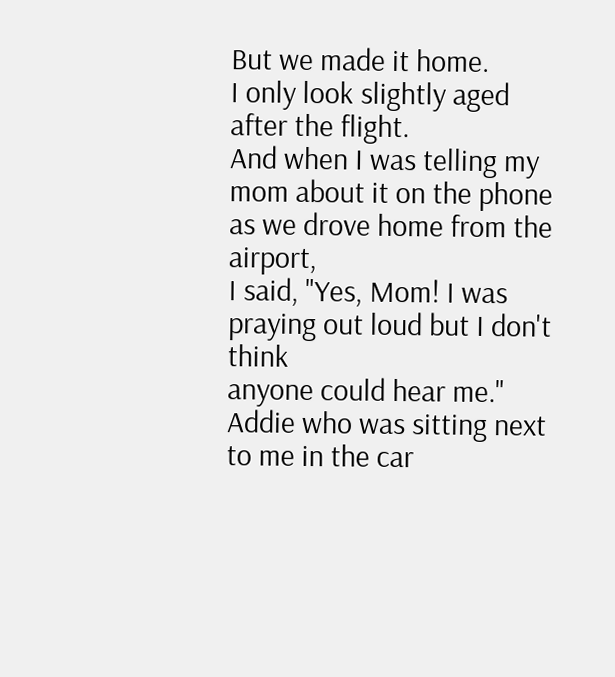But we made it home.
I only look slightly aged after the flight.
And when I was telling my mom about it on the phone
as we drove home from the airport,
I said, "Yes, Mom! I was praying out loud but I don't think
anyone could hear me."
Addie who was sitting next to me in the car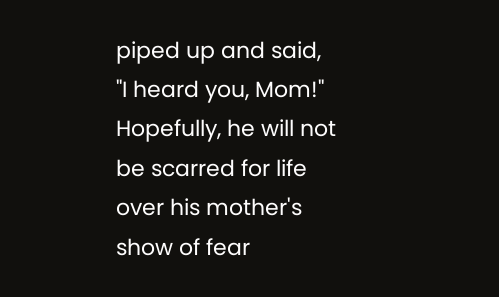piped up and said,
"I heard you, Mom!"
Hopefully, he will not be scarred for life over his mother's
show of fear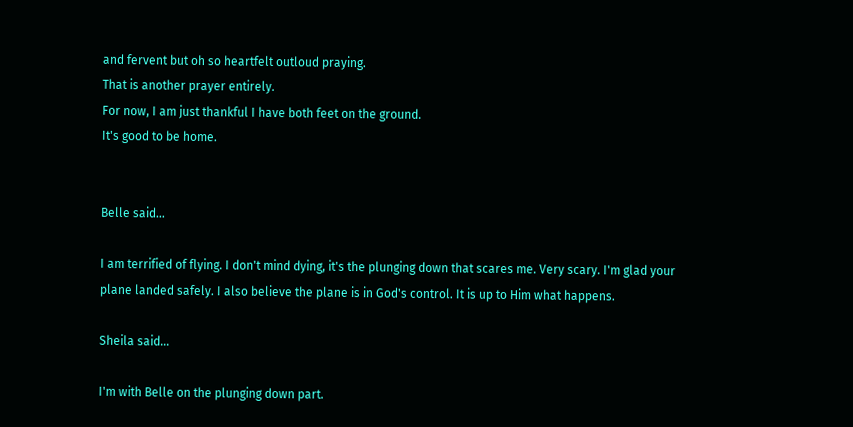and fervent but oh so heartfelt outloud praying.
That is another prayer entirely.
For now, I am just thankful I have both feet on the ground.
It's good to be home.


Belle said...

I am terrified of flying. I don't mind dying, it's the plunging down that scares me. Very scary. I'm glad your plane landed safely. I also believe the plane is in God's control. It is up to Him what happens.

Sheila said...

I'm with Belle on the plunging down part.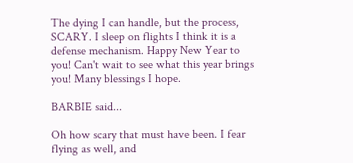The dying I can handle, but the process, SCARY. I sleep on flights I think it is a defense mechanism. Happy New Year to you! Can't wait to see what this year brings you! Many blessings I hope.

BARBIE said...

Oh how scary that must have been. I fear flying as well, and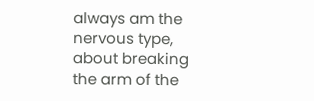always am the nervous type, about breaking the arm of the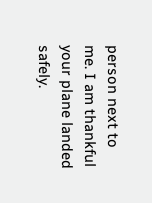person next to me. I am thankful your plane landed safely.